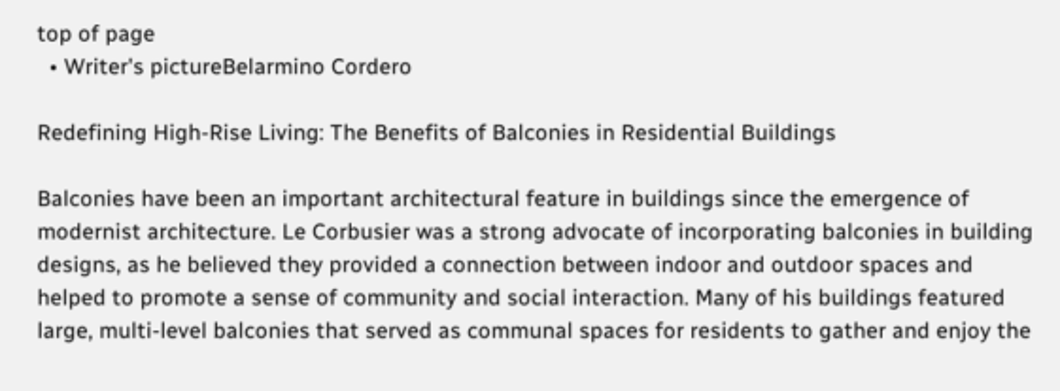top of page
  • Writer's pictureBelarmino Cordero

Redefining High-Rise Living: The Benefits of Balconies in Residential Buildings

Balconies have been an important architectural feature in buildings since the emergence of modernist architecture. Le Corbusier was a strong advocate of incorporating balconies in building designs, as he believed they provided a connection between indoor and outdoor spaces and helped to promote a sense of community and social interaction. Many of his buildings featured large, multi-level balconies that served as communal spaces for residents to gather and enjoy the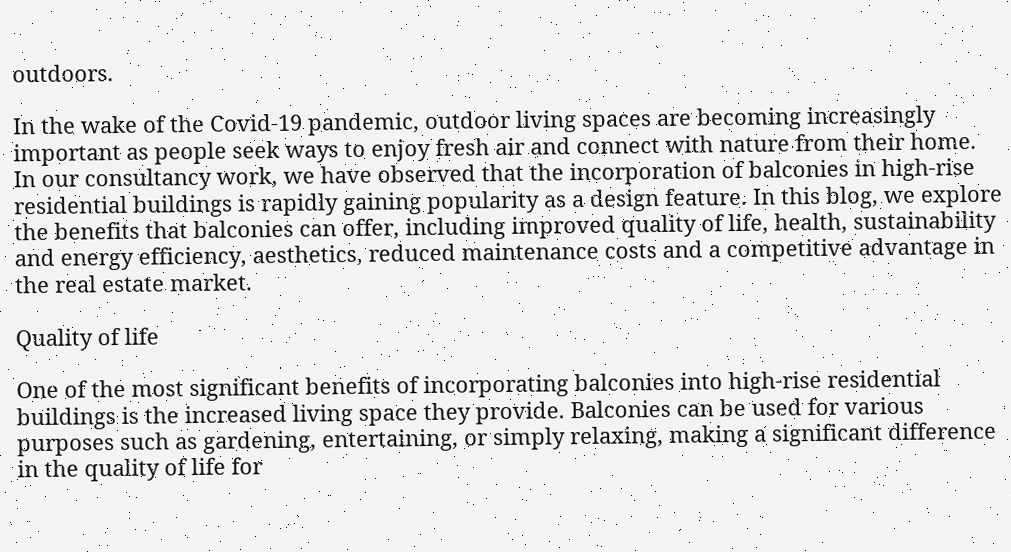outdoors.

In the wake of the Covid-19 pandemic, outdoor living spaces are becoming increasingly important as people seek ways to enjoy fresh air and connect with nature from their home. In our consultancy work, we have observed that the incorporation of balconies in high-rise residential buildings is rapidly gaining popularity as a design feature. In this blog, we explore the benefits that balconies can offer, including improved quality of life, health, sustainability and energy efficiency, aesthetics, reduced maintenance costs and a competitive advantage in the real estate market.

Quality of life

One of the most significant benefits of incorporating balconies into high-rise residential buildings is the increased living space they provide. Balconies can be used for various purposes such as gardening, entertaining, or simply relaxing, making a significant difference in the quality of life for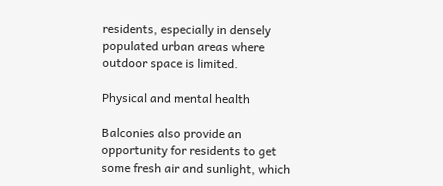residents, especially in densely populated urban areas where outdoor space is limited.

Physical and mental health

Balconies also provide an opportunity for residents to get some fresh air and sunlight, which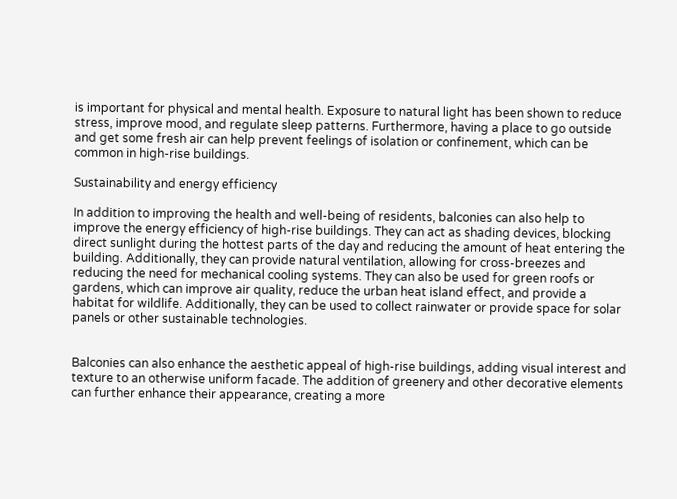is important for physical and mental health. Exposure to natural light has been shown to reduce stress, improve mood, and regulate sleep patterns. Furthermore, having a place to go outside and get some fresh air can help prevent feelings of isolation or confinement, which can be common in high-rise buildings.

Sustainability and energy efficiency

In addition to improving the health and well-being of residents, balconies can also help to improve the energy efficiency of high-rise buildings. They can act as shading devices, blocking direct sunlight during the hottest parts of the day and reducing the amount of heat entering the building. Additionally, they can provide natural ventilation, allowing for cross-breezes and reducing the need for mechanical cooling systems. They can also be used for green roofs or gardens, which can improve air quality, reduce the urban heat island effect, and provide a habitat for wildlife. Additionally, they can be used to collect rainwater or provide space for solar panels or other sustainable technologies.


Balconies can also enhance the aesthetic appeal of high-rise buildings, adding visual interest and texture to an otherwise uniform facade. The addition of greenery and other decorative elements can further enhance their appearance, creating a more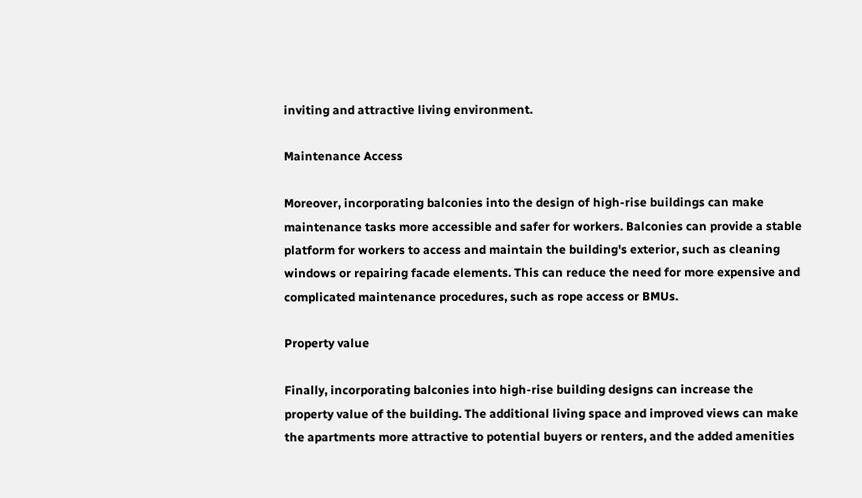inviting and attractive living environment.

Maintenance Access

Moreover, incorporating balconies into the design of high-rise buildings can make maintenance tasks more accessible and safer for workers. Balconies can provide a stable platform for workers to access and maintain the building's exterior, such as cleaning windows or repairing facade elements. This can reduce the need for more expensive and complicated maintenance procedures, such as rope access or BMUs.

Property value

Finally, incorporating balconies into high-rise building designs can increase the property value of the building. The additional living space and improved views can make the apartments more attractive to potential buyers or renters, and the added amenities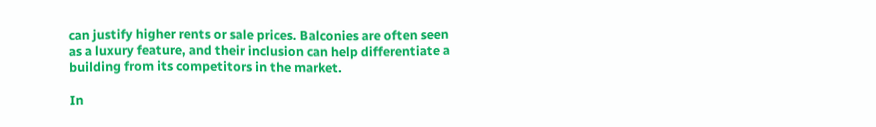can justify higher rents or sale prices. Balconies are often seen as a luxury feature, and their inclusion can help differentiate a building from its competitors in the market.

In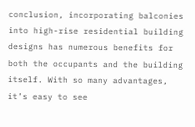conclusion, incorporating balconies into high-rise residential building designs has numerous benefits for both the occupants and the building itself. With so many advantages, it’s easy to see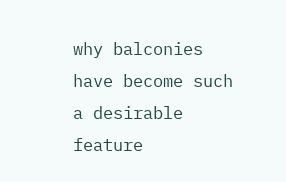why balconies have become such a desirable feature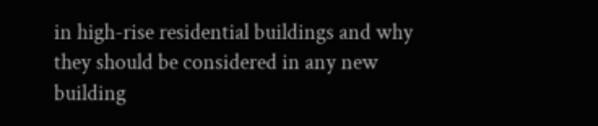in high-rise residential buildings and why they should be considered in any new building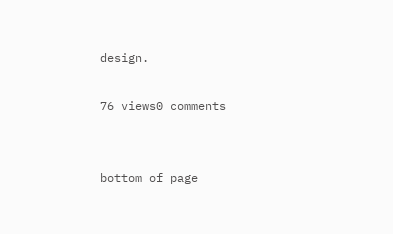design.

76 views0 comments


bottom of page